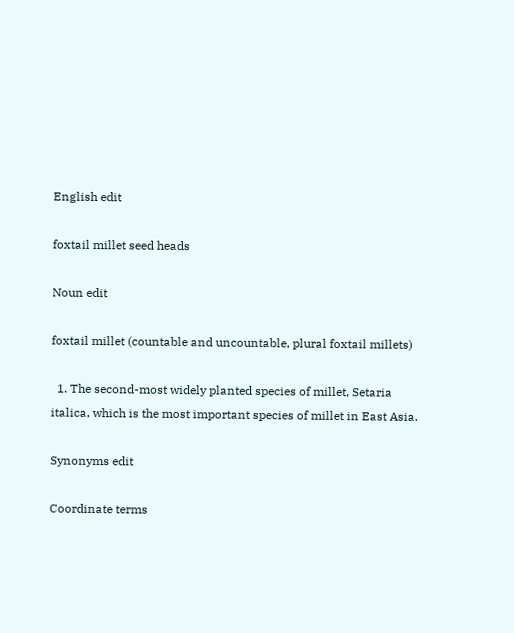English edit

foxtail millet seed heads

Noun edit

foxtail millet (countable and uncountable, plural foxtail millets)

  1. The second-most widely planted species of millet, Setaria italica, which is the most important species of millet in East Asia.

Synonyms edit

Coordinate terms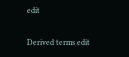edit

Derived terms edit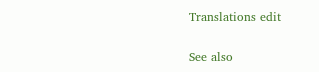Translations edit

See also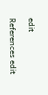edit

References edit